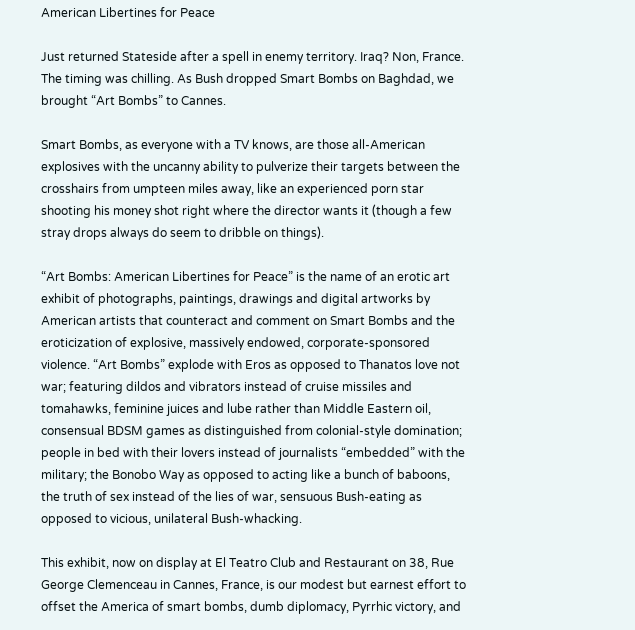American Libertines for Peace

Just returned Stateside after a spell in enemy territory. Iraq? Non, France. The timing was chilling. As Bush dropped Smart Bombs on Baghdad, we brought “Art Bombs” to Cannes.

Smart Bombs, as everyone with a TV knows, are those all-American explosives with the uncanny ability to pulverize their targets between the crosshairs from umpteen miles away, like an experienced porn star shooting his money shot right where the director wants it (though a few stray drops always do seem to dribble on things).

“Art Bombs: American Libertines for Peace” is the name of an erotic art exhibit of photographs, paintings, drawings and digital artworks by American artists that counteract and comment on Smart Bombs and the eroticization of explosive, massively endowed, corporate-sponsored violence. “Art Bombs” explode with Eros as opposed to Thanatos love not war; featuring dildos and vibrators instead of cruise missiles and tomahawks, feminine juices and lube rather than Middle Eastern oil, consensual BDSM games as distinguished from colonial-style domination; people in bed with their lovers instead of journalists “embedded” with the military; the Bonobo Way as opposed to acting like a bunch of baboons, the truth of sex instead of the lies of war, sensuous Bush-eating as opposed to vicious, unilateral Bush-whacking.

This exhibit, now on display at El Teatro Club and Restaurant on 38, Rue George Clemenceau in Cannes, France, is our modest but earnest effort to offset the America of smart bombs, dumb diplomacy, Pyrrhic victory, and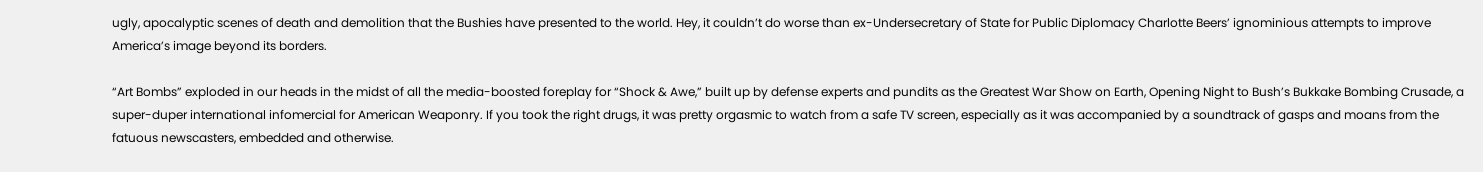ugly, apocalyptic scenes of death and demolition that the Bushies have presented to the world. Hey, it couldn’t do worse than ex-Undersecretary of State for Public Diplomacy Charlotte Beers’ ignominious attempts to improve America’s image beyond its borders.

“Art Bombs” exploded in our heads in the midst of all the media-boosted foreplay for “Shock & Awe,” built up by defense experts and pundits as the Greatest War Show on Earth, Opening Night to Bush’s Bukkake Bombing Crusade, a super-duper international infomercial for American Weaponry. If you took the right drugs, it was pretty orgasmic to watch from a safe TV screen, especially as it was accompanied by a soundtrack of gasps and moans from the fatuous newscasters, embedded and otherwise.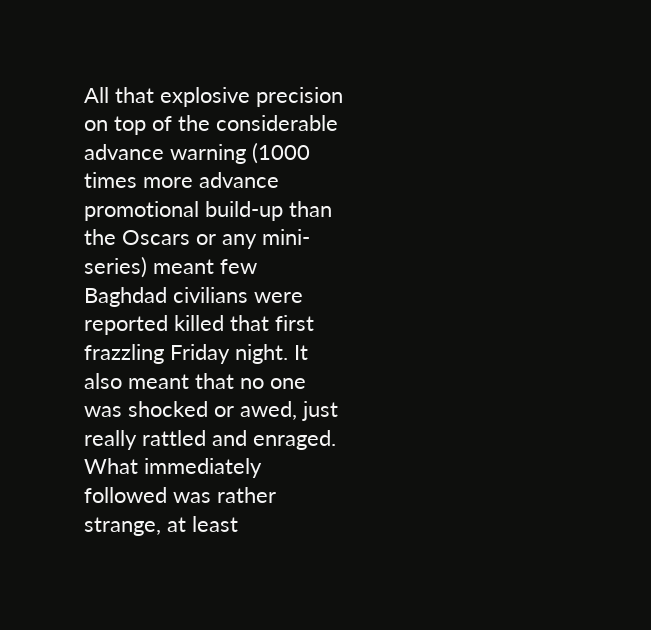All that explosive precision on top of the considerable advance warning (1000 times more advance promotional build-up than the Oscars or any mini-series) meant few Baghdad civilians were reported killed that first frazzling Friday night. It also meant that no one was shocked or awed, just really rattled and enraged. What immediately followed was rather strange, at least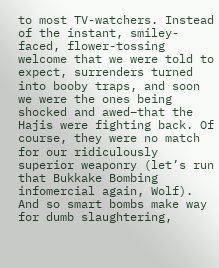to most TV-watchers. Instead of the instant, smiley-faced, flower-tossing welcome that we were told to expect, surrenders turned into booby traps, and soon we were the ones being shocked and awed–that the Hajis were fighting back. Of course, they were no match for our ridiculously superior weaponry (let’s run that Bukkake Bombing infomercial again, Wolf). And so smart bombs make way for dumb slaughtering,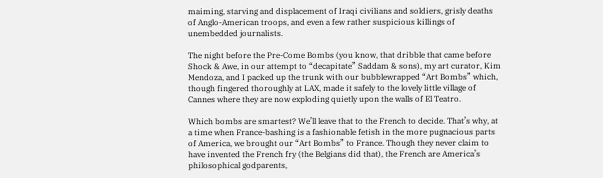maiming, starving and displacement of Iraqi civilians and soldiers, grisly deaths of Anglo-American troops, and even a few rather suspicious killings of unembedded journalists.

The night before the Pre-Come Bombs (you know, that dribble that came before Shock & Awe, in our attempt to “decapitate” Saddam & sons), my art curator, Kim Mendoza, and I packed up the trunk with our bubblewrapped “Art Bombs” which, though fingered thoroughly at LAX, made it safely to the lovely little village of Cannes where they are now exploding quietly upon the walls of El Teatro.

Which bombs are smartest? We’ll leave that to the French to decide. That’s why, at a time when France-bashing is a fashionable fetish in the more pugnacious parts of America, we brought our “Art Bombs” to France. Though they never claim to have invented the French fry (the Belgians did that), the French are America’s philosophical godparents,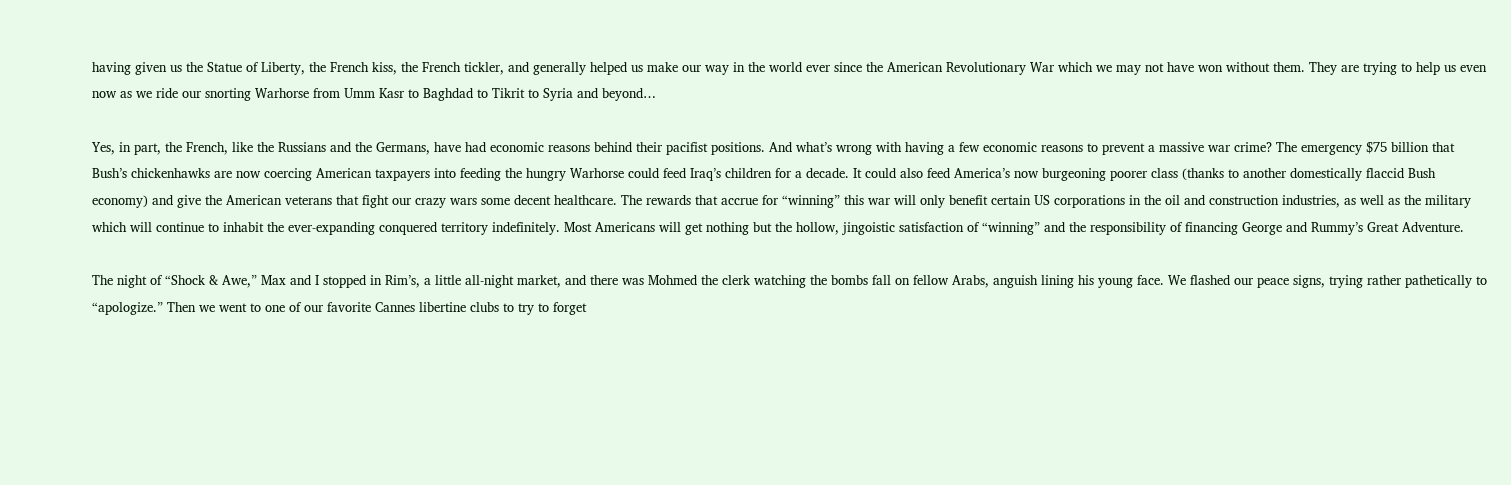having given us the Statue of Liberty, the French kiss, the French tickler, and generally helped us make our way in the world ever since the American Revolutionary War which we may not have won without them. They are trying to help us even now as we ride our snorting Warhorse from Umm Kasr to Baghdad to Tikrit to Syria and beyond…

Yes, in part, the French, like the Russians and the Germans, have had economic reasons behind their pacifist positions. And what’s wrong with having a few economic reasons to prevent a massive war crime? The emergency $75 billion that Bush’s chickenhawks are now coercing American taxpayers into feeding the hungry Warhorse could feed Iraq’s children for a decade. It could also feed America’s now burgeoning poorer class (thanks to another domestically flaccid Bush economy) and give the American veterans that fight our crazy wars some decent healthcare. The rewards that accrue for “winning” this war will only benefit certain US corporations in the oil and construction industries, as well as the military which will continue to inhabit the ever-expanding conquered territory indefinitely. Most Americans will get nothing but the hollow, jingoistic satisfaction of “winning” and the responsibility of financing George and Rummy’s Great Adventure.

The night of “Shock & Awe,” Max and I stopped in Rim’s, a little all-night market, and there was Mohmed the clerk watching the bombs fall on fellow Arabs, anguish lining his young face. We flashed our peace signs, trying rather pathetically to “apologize.” Then we went to one of our favorite Cannes libertine clubs to try to forget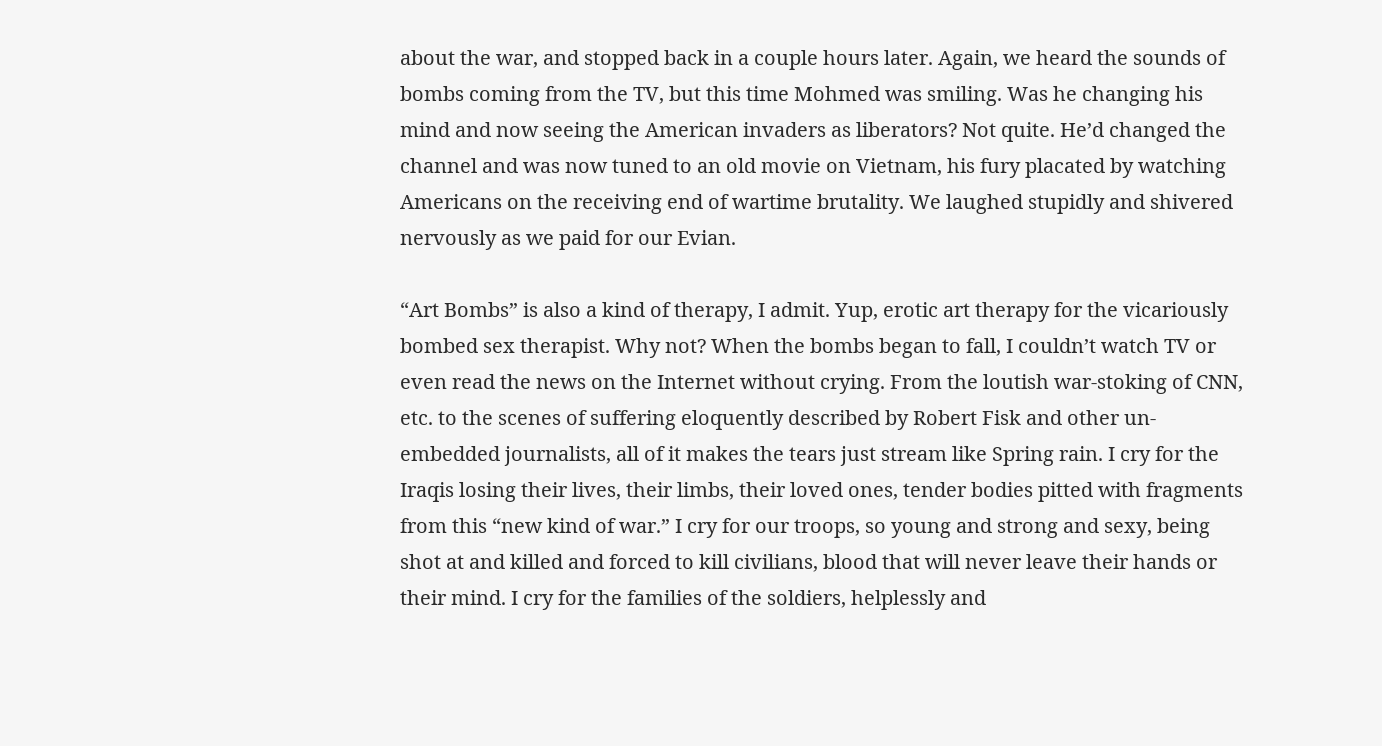about the war, and stopped back in a couple hours later. Again, we heard the sounds of bombs coming from the TV, but this time Mohmed was smiling. Was he changing his mind and now seeing the American invaders as liberators? Not quite. He’d changed the channel and was now tuned to an old movie on Vietnam, his fury placated by watching Americans on the receiving end of wartime brutality. We laughed stupidly and shivered nervously as we paid for our Evian.

“Art Bombs” is also a kind of therapy, I admit. Yup, erotic art therapy for the vicariously bombed sex therapist. Why not? When the bombs began to fall, I couldn’t watch TV or even read the news on the Internet without crying. From the loutish war-stoking of CNN, etc. to the scenes of suffering eloquently described by Robert Fisk and other un-embedded journalists, all of it makes the tears just stream like Spring rain. I cry for the Iraqis losing their lives, their limbs, their loved ones, tender bodies pitted with fragments from this “new kind of war.” I cry for our troops, so young and strong and sexy, being shot at and killed and forced to kill civilians, blood that will never leave their hands or their mind. I cry for the families of the soldiers, helplessly and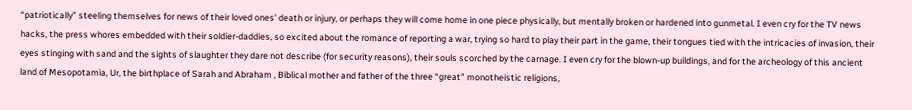“patriotically” steeling themselves for news of their loved ones’ death or injury, or perhaps they will come home in one piece physically, but mentally broken or hardened into gunmetal. I even cry for the TV news hacks, the press whores embedded with their soldier-daddies, so excited about the romance of reporting a war, trying so hard to play their part in the game, their tongues tied with the intricacies of invasion, their eyes stinging with sand and the sights of slaughter they dare not describe (for security reasons), their souls scorched by the carnage. I even cry for the blown-up buildings, and for the archeology of this ancient land of Mesopotamia, Ur, the birthplace of Sarah and Abraham , Biblical mother and father of the three “great” monotheistic religions,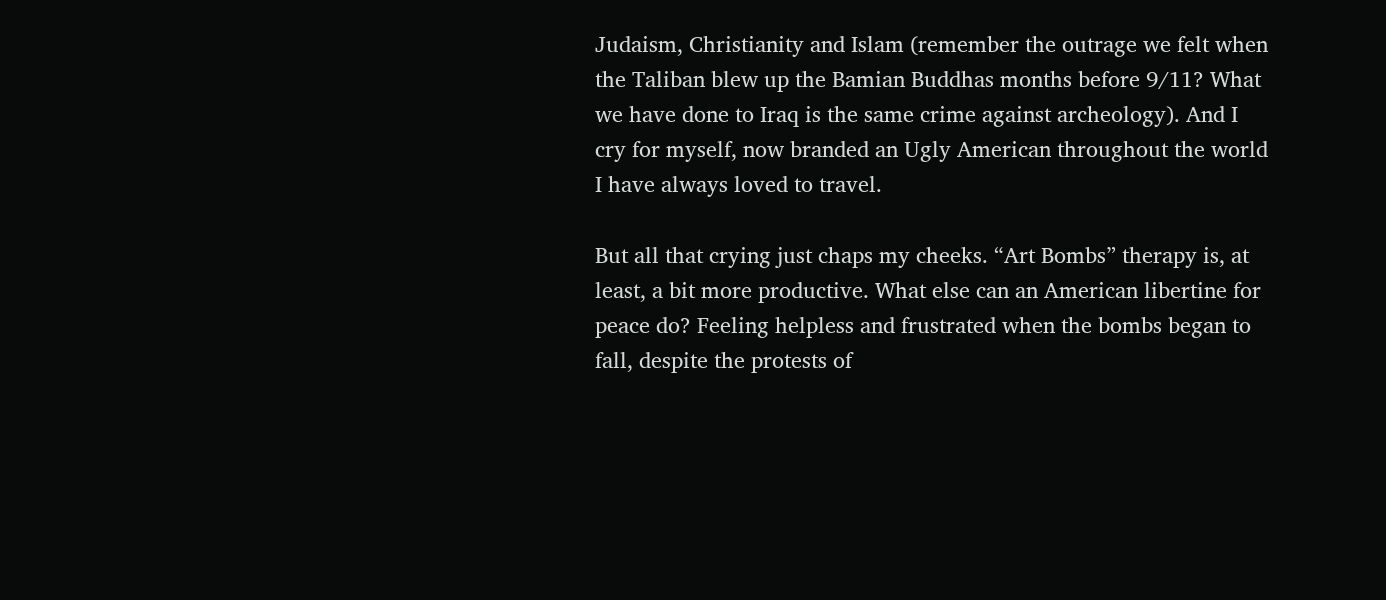Judaism, Christianity and Islam (remember the outrage we felt when the Taliban blew up the Bamian Buddhas months before 9/11? What we have done to Iraq is the same crime against archeology). And I cry for myself, now branded an Ugly American throughout the world I have always loved to travel.

But all that crying just chaps my cheeks. “Art Bombs” therapy is, at least, a bit more productive. What else can an American libertine for peace do? Feeling helpless and frustrated when the bombs began to fall, despite the protests of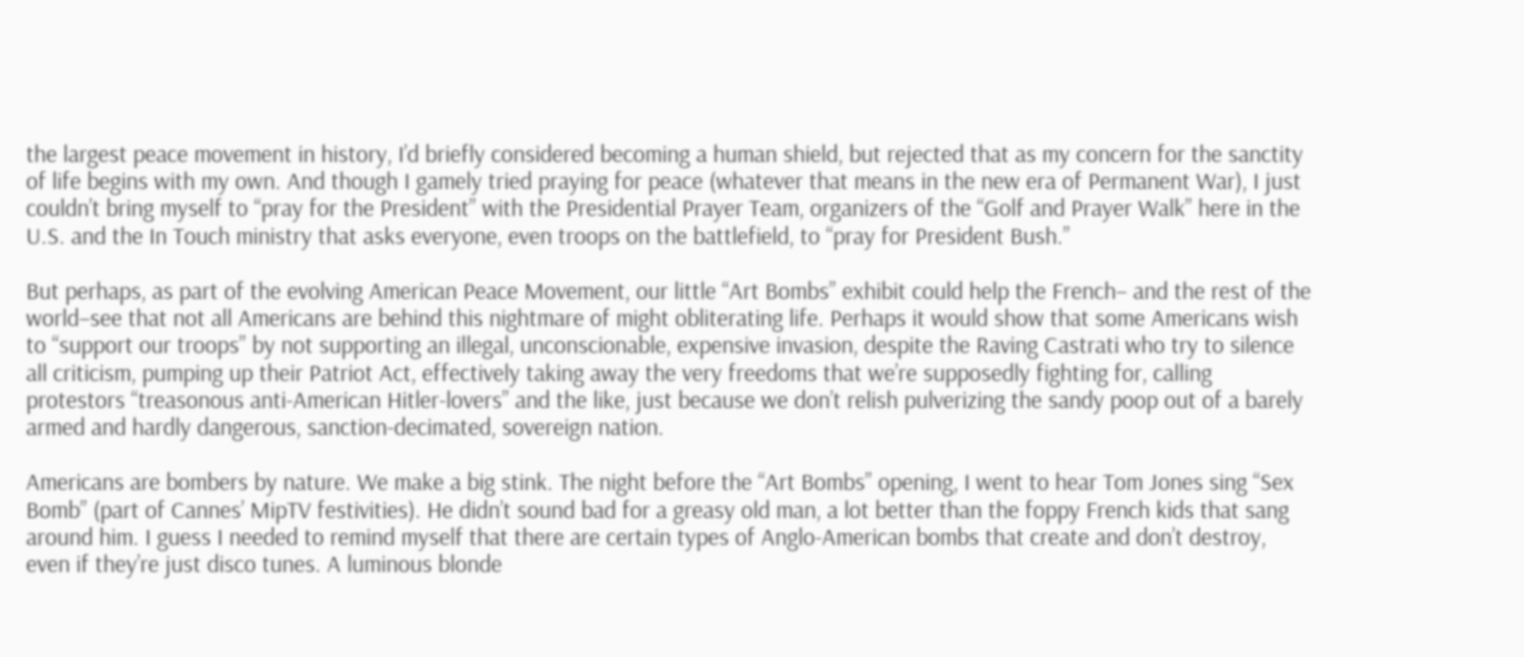the largest peace movement in history, I’d briefly considered becoming a human shield, but rejected that as my concern for the sanctity of life begins with my own. And though I gamely tried praying for peace (whatever that means in the new era of Permanent War), I just couldn’t bring myself to “pray for the President” with the Presidential Prayer Team, organizers of the “Golf and Prayer Walk” here in the U.S. and the In Touch ministry that asks everyone, even troops on the battlefield, to “pray for President Bush.”

But perhaps, as part of the evolving American Peace Movement, our little “Art Bombs” exhibit could help the French– and the rest of the world–see that not all Americans are behind this nightmare of might obliterating life. Perhaps it would show that some Americans wish to “support our troops” by not supporting an illegal, unconscionable, expensive invasion, despite the Raving Castrati who try to silence all criticism, pumping up their Patriot Act, effectively taking away the very freedoms that we’re supposedly fighting for, calling protestors “treasonous anti-American Hitler-lovers” and the like, just because we don’t relish pulverizing the sandy poop out of a barely armed and hardly dangerous, sanction-decimated, sovereign nation.

Americans are bombers by nature. We make a big stink. The night before the “Art Bombs” opening, I went to hear Tom Jones sing “Sex Bomb” (part of Cannes’ MipTV festivities). He didn’t sound bad for a greasy old man, a lot better than the foppy French kids that sang around him. I guess I needed to remind myself that there are certain types of Anglo-American bombs that create and don’t destroy, even if they’re just disco tunes. A luminous blonde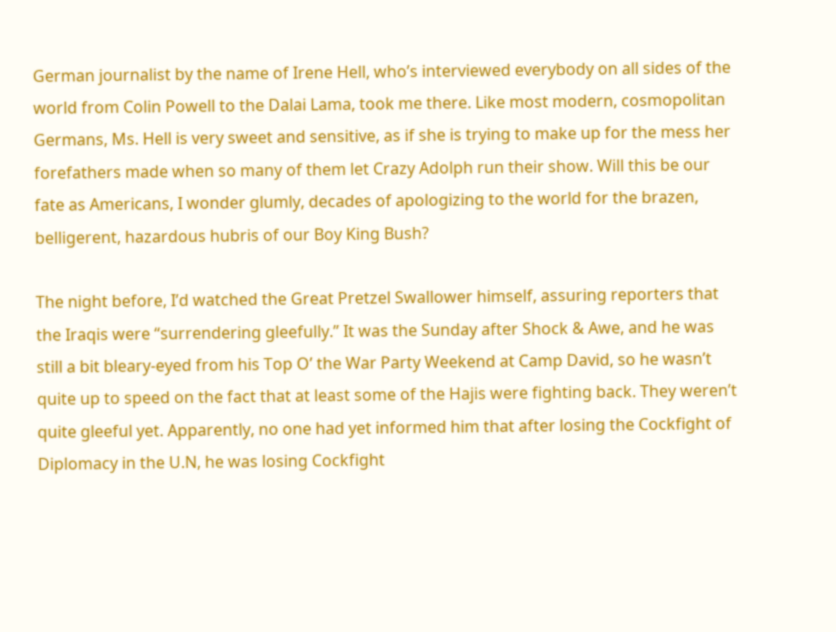German journalist by the name of Irene Hell, who’s interviewed everybody on all sides of the world from Colin Powell to the Dalai Lama, took me there. Like most modern, cosmopolitan Germans, Ms. Hell is very sweet and sensitive, as if she is trying to make up for the mess her forefathers made when so many of them let Crazy Adolph run their show. Will this be our fate as Americans, I wonder glumly, decades of apologizing to the world for the brazen, belligerent, hazardous hubris of our Boy King Bush?

The night before, I’d watched the Great Pretzel Swallower himself, assuring reporters that the Iraqis were “surrendering gleefully.” It was the Sunday after Shock & Awe, and he was still a bit bleary-eyed from his Top O’ the War Party Weekend at Camp David, so he wasn’t quite up to speed on the fact that at least some of the Hajis were fighting back. They weren’t quite gleeful yet. Apparently, no one had yet informed him that after losing the Cockfight of Diplomacy in the U.N, he was losing Cockfight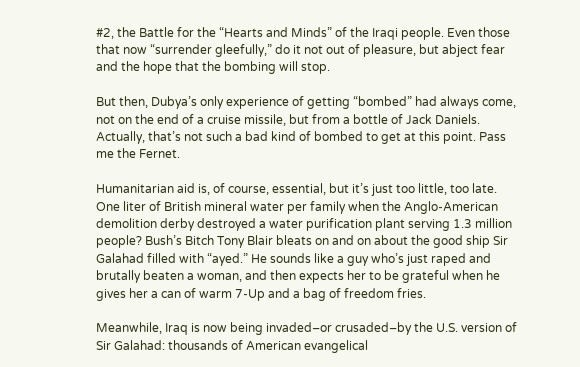#2, the Battle for the “Hearts and Minds” of the Iraqi people. Even those that now “surrender gleefully,” do it not out of pleasure, but abject fear and the hope that the bombing will stop.

But then, Dubya’s only experience of getting “bombed” had always come, not on the end of a cruise missile, but from a bottle of Jack Daniels. Actually, that’s not such a bad kind of bombed to get at this point. Pass me the Fernet.

Humanitarian aid is, of course, essential, but it’s just too little, too late. One liter of British mineral water per family when the Anglo-American demolition derby destroyed a water purification plant serving 1.3 million people? Bush’s Bitch Tony Blair bleats on and on about the good ship Sir Galahad filled with “ayed.” He sounds like a guy who’s just raped and brutally beaten a woman, and then expects her to be grateful when he gives her a can of warm 7-Up and a bag of freedom fries.

Meanwhile, Iraq is now being invaded–or crusaded–by the U.S. version of Sir Galahad: thousands of American evangelical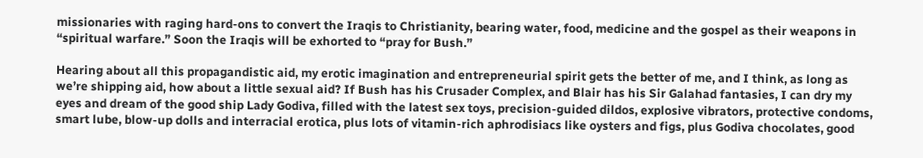missionaries with raging hard-ons to convert the Iraqis to Christianity, bearing water, food, medicine and the gospel as their weapons in “spiritual warfare.” Soon the Iraqis will be exhorted to “pray for Bush.”

Hearing about all this propagandistic aid, my erotic imagination and entrepreneurial spirit gets the better of me, and I think, as long as we’re shipping aid, how about a little sexual aid? If Bush has his Crusader Complex, and Blair has his Sir Galahad fantasies, I can dry my eyes and dream of the good ship Lady Godiva, filled with the latest sex toys, precision-guided dildos, explosive vibrators, protective condoms, smart lube, blow-up dolls and interracial erotica, plus lots of vitamin-rich aphrodisiacs like oysters and figs, plus Godiva chocolates, good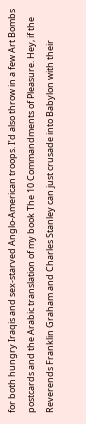for both hungry Iraqis and sex-starved Anglo-American troops. I’d also throw in a few Art Bombs postcards and the Arabic translation of my book The 10 Commandments of Pleasure. Hey, if the Reverends Franklin Graham and Charles Stanley can just crusade into Babylon with their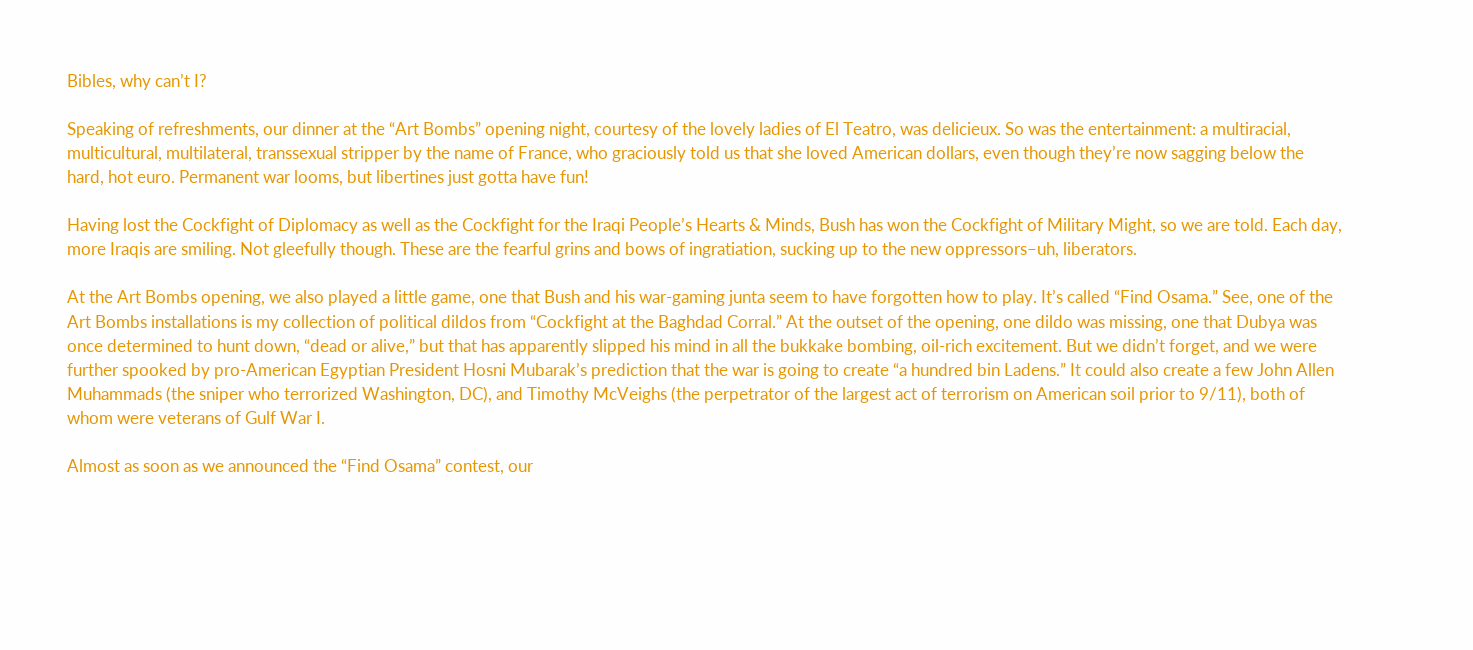Bibles, why can’t I?

Speaking of refreshments, our dinner at the “Art Bombs” opening night, courtesy of the lovely ladies of El Teatro, was delicieux. So was the entertainment: a multiracial, multicultural, multilateral, transsexual stripper by the name of France, who graciously told us that she loved American dollars, even though they’re now sagging below the hard, hot euro. Permanent war looms, but libertines just gotta have fun!

Having lost the Cockfight of Diplomacy as well as the Cockfight for the Iraqi People’s Hearts & Minds, Bush has won the Cockfight of Military Might, so we are told. Each day, more Iraqis are smiling. Not gleefully though. These are the fearful grins and bows of ingratiation, sucking up to the new oppressors–uh, liberators.

At the Art Bombs opening, we also played a little game, one that Bush and his war-gaming junta seem to have forgotten how to play. It’s called “Find Osama.” See, one of the Art Bombs installations is my collection of political dildos from “Cockfight at the Baghdad Corral.” At the outset of the opening, one dildo was missing, one that Dubya was once determined to hunt down, “dead or alive,” but that has apparently slipped his mind in all the bukkake bombing, oil-rich excitement. But we didn’t forget, and we were further spooked by pro-American Egyptian President Hosni Mubarak’s prediction that the war is going to create “a hundred bin Ladens.” It could also create a few John Allen Muhammads (the sniper who terrorized Washington, DC), and Timothy McVeighs (the perpetrator of the largest act of terrorism on American soil prior to 9/11), both of whom were veterans of Gulf War I.

Almost as soon as we announced the “Find Osama” contest, our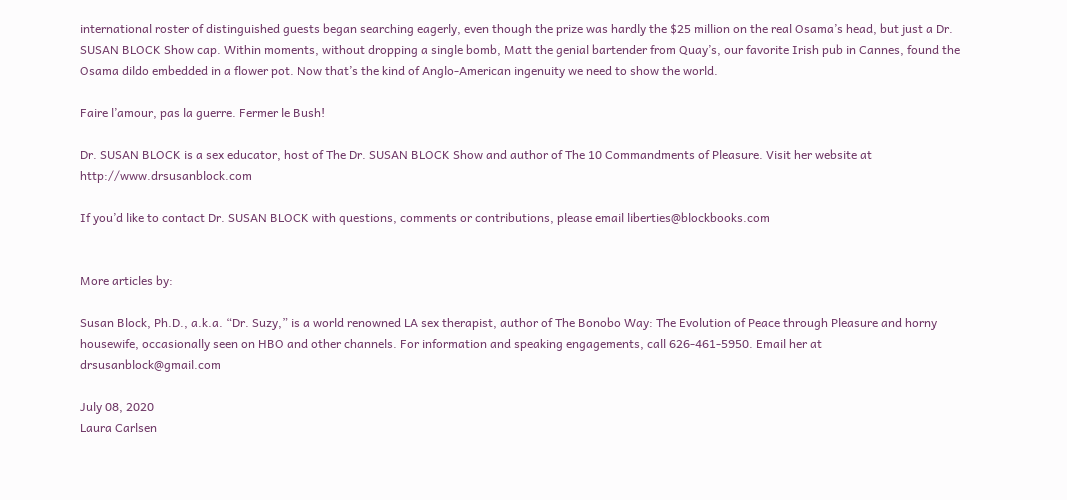international roster of distinguished guests began searching eagerly, even though the prize was hardly the $25 million on the real Osama’s head, but just a Dr. SUSAN BLOCK Show cap. Within moments, without dropping a single bomb, Matt the genial bartender from Quay’s, our favorite Irish pub in Cannes, found the Osama dildo embedded in a flower pot. Now that’s the kind of Anglo-American ingenuity we need to show the world.

Faire l’amour, pas la guerre. Fermer le Bush!

Dr. SUSAN BLOCK is a sex educator, host of The Dr. SUSAN BLOCK Show and author of The 10 Commandments of Pleasure. Visit her website at http://www.drsusanblock.com

If you’d like to contact Dr. SUSAN BLOCK with questions, comments or contributions, please email liberties@blockbooks.com


More articles by:

Susan Block, Ph.D., a.k.a. “Dr. Suzy,” is a world renowned LA sex therapist, author of The Bonobo Way: The Evolution of Peace through Pleasure and horny housewife, occasionally seen on HBO and other channels. For information and speaking engagements, call 626-461-5950. Email her at drsusanblock@gmail.com

July 08, 2020
Laura Carlsen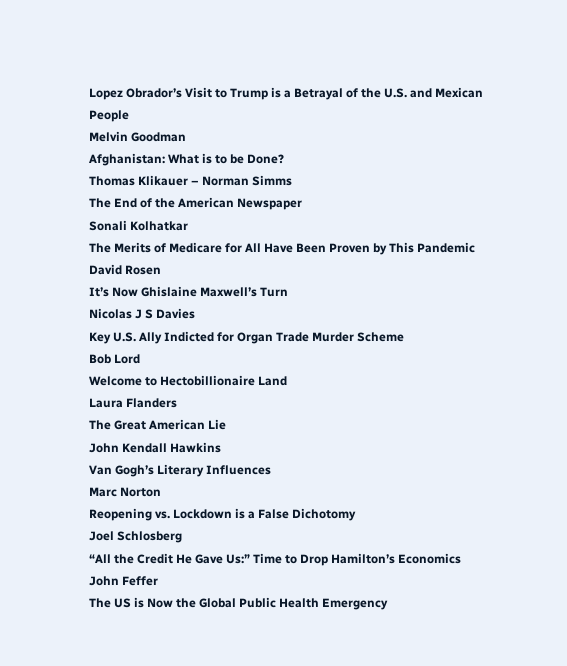Lopez Obrador’s Visit to Trump is a Betrayal of the U.S. and Mexican People
Melvin Goodman
Afghanistan: What is to be Done?
Thomas Klikauer – Norman Simms
The End of the American Newspaper
Sonali Kolhatkar
The Merits of Medicare for All Have Been Proven by This Pandemic
David Rosen
It’s Now Ghislaine Maxwell’s Turn
Nicolas J S Davies
Key U.S. Ally Indicted for Organ Trade Murder Scheme
Bob Lord
Welcome to Hectobillionaire Land
Laura Flanders
The Great American Lie
John Kendall Hawkins
Van Gogh’s Literary Influences
Marc Norton
Reopening vs. Lockdown is a False Dichotomy
Joel Schlosberg
“All the Credit He Gave Us:” Time to Drop Hamilton’s Economics
John Feffer
The US is Now the Global Public Health Emergency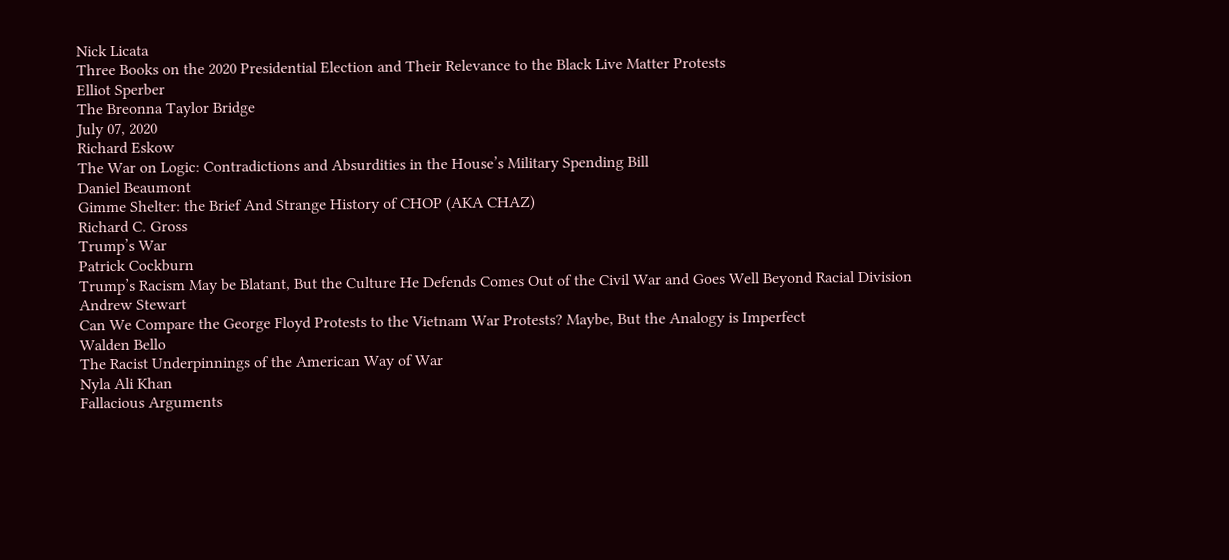Nick Licata
Three Books on the 2020 Presidential Election and Their Relevance to the Black Live Matter Protests
Elliot Sperber
The Breonna Taylor Bridge
July 07, 2020
Richard Eskow
The War on Logic: Contradictions and Absurdities in the House’s Military Spending Bill
Daniel Beaumont
Gimme Shelter: the Brief And Strange History of CHOP (AKA CHAZ)
Richard C. Gross
Trump’s War
Patrick Cockburn
Trump’s Racism May be Blatant, But the Culture He Defends Comes Out of the Civil War and Goes Well Beyond Racial Division
Andrew Stewart
Can We Compare the George Floyd Protests to the Vietnam War Protests? Maybe, But the Analogy is Imperfect
Walden Bello
The Racist Underpinnings of the American Way of War
Nyla Ali Khan
Fallacious Arguments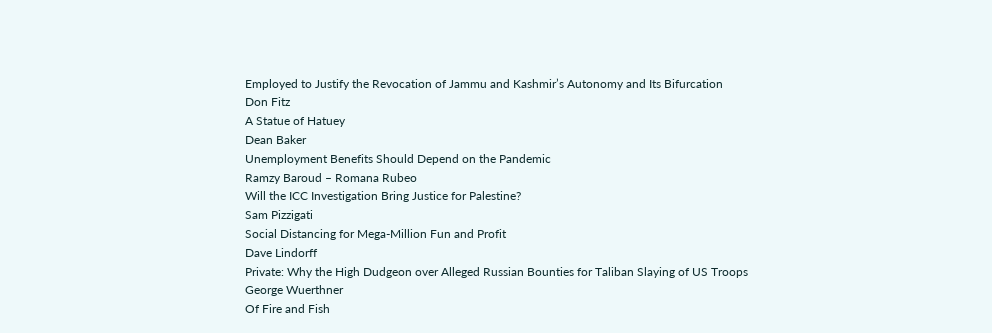Employed to Justify the Revocation of Jammu and Kashmir’s Autonomy and Its Bifurcation
Don Fitz
A Statue of Hatuey
Dean Baker
Unemployment Benefits Should Depend on the Pandemic
Ramzy Baroud – Romana Rubeo
Will the ICC Investigation Bring Justice for Palestine?
Sam Pizzigati
Social Distancing for Mega-Million Fun and Profit
Dave Lindorff
Private: Why the High Dudgeon over Alleged Russian Bounties for Taliban Slaying of US Troops
George Wuerthner
Of Fire and Fish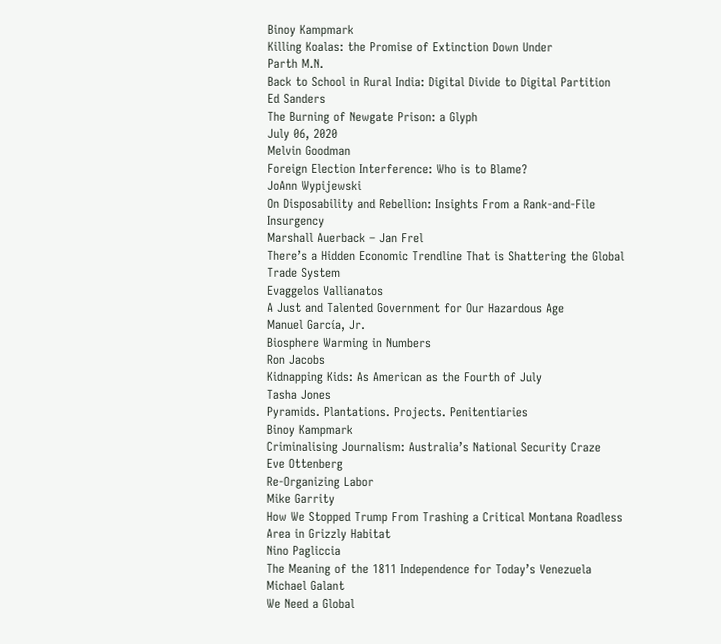Binoy Kampmark
Killing Koalas: the Promise of Extinction Down Under
Parth M.N.
Back to School in Rural India: Digital Divide to Digital Partition
Ed Sanders
The Burning of Newgate Prison: a Glyph
July 06, 2020
Melvin Goodman
Foreign Election Interference: Who is to Blame?
JoAnn Wypijewski
On Disposability and Rebellion: Insights From a Rank-and-File Insurgency
Marshall Auerback – Jan Frel
There’s a Hidden Economic Trendline That is Shattering the Global Trade System
Evaggelos Vallianatos
A Just and Talented Government for Our Hazardous Age
Manuel García, Jr.
Biosphere Warming in Numbers
Ron Jacobs
Kidnapping Kids: As American as the Fourth of July
Tasha Jones
Pyramids. Plantations. Projects. Penitentiaries
Binoy Kampmark
Criminalising Journalism: Australia’s National Security Craze
Eve Ottenberg
Re-Organizing Labor
Mike Garrity
How We Stopped Trump From Trashing a Critical Montana Roadless Area in Grizzly Habitat
Nino Pagliccia
The Meaning of the 1811 Independence for Today’s Venezuela
Michael Galant
We Need a Global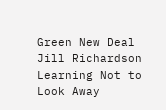Green New Deal
Jill Richardson
Learning Not to Look Away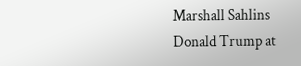Marshall Sahlins
Donald Trump at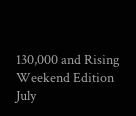130,000 and Rising
Weekend Edition
July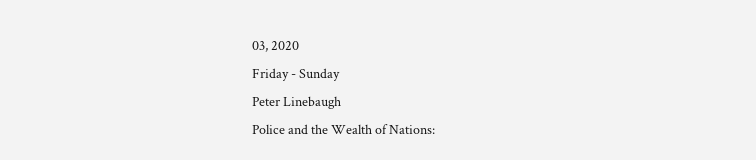03, 2020
Friday - Sunday
Peter Linebaugh
Police and the Wealth of Nations: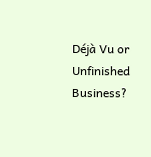Déjà Vu or Unfinished Business?